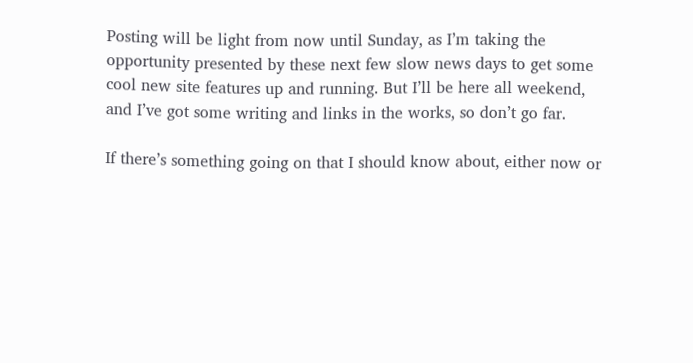Posting will be light from now until Sunday, as I’m taking the opportunity presented by these next few slow news days to get some cool new site features up and running. But I’ll be here all weekend, and I’ve got some writing and links in the works, so don’t go far.

If there’s something going on that I should know about, either now or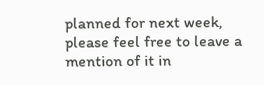planned for next week, please feel free to leave a mention of it in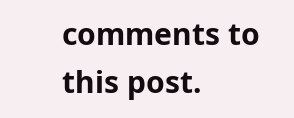comments to this post.